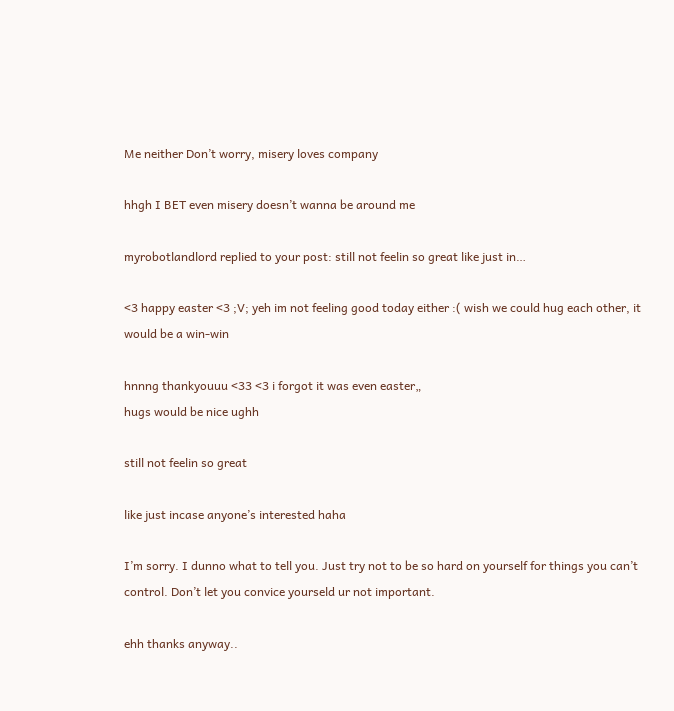Me neither Don’t worry, misery loves company

hhgh I BET even misery doesn’t wanna be around me

myrobotlandlord replied to your post: still not feelin so great like just in…

<3 happy easter <3 ;V; yeh im not feeling good today either :( wish we could hug each other, it would be a win-win

hnnng thankyouuu <33 <3 i forgot it was even easter„
hugs would be nice ughh

still not feelin so great

like just incase anyone’s interested haha

I’m sorry. I dunno what to tell you. Just try not to be so hard on yourself for things you can’t control. Don’t let you convice yourseld ur not important.

ehh thanks anyway..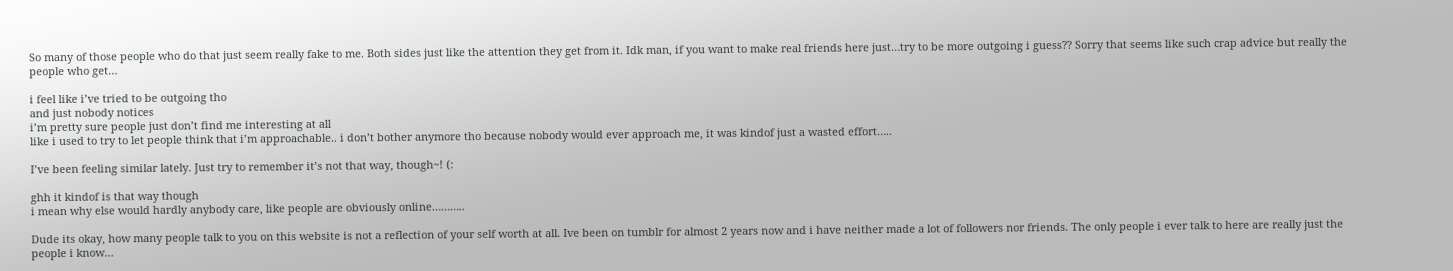So many of those people who do that just seem really fake to me. Both sides just like the attention they get from it. Idk man, if you want to make real friends here just…try to be more outgoing i guess?? Sorry that seems like such crap advice but really the people who get…

i feel like i’ve tried to be outgoing tho
and just nobody notices
i’m pretty sure people just don’t find me interesting at all
like i used to try to let people think that i’m approachable.. i don’t bother anymore tho because nobody would ever approach me, it was kindof just a wasted effort…..

I’ve been feeling similar lately. Just try to remember it’s not that way, though~! (:

ghh it kindof is that way though
i mean why else would hardly anybody care, like people are obviously online………..

Dude its okay, how many people talk to you on this website is not a reflection of your self worth at all. Ive been on tumblr for almost 2 years now and i have neither made a lot of followers nor friends. The only people i ever talk to here are really just the people i know…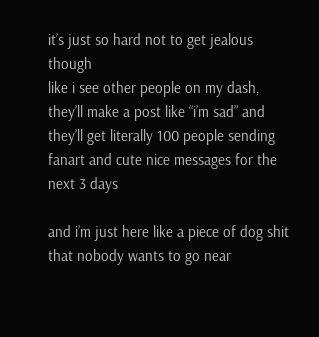it’s just so hard not to get jealous though
like i see other people on my dash, they’ll make a post like “i’m sad” and they’ll get literally 100 people sending fanart and cute nice messages for the next 3 days

and i’m just here like a piece of dog shit that nobody wants to go near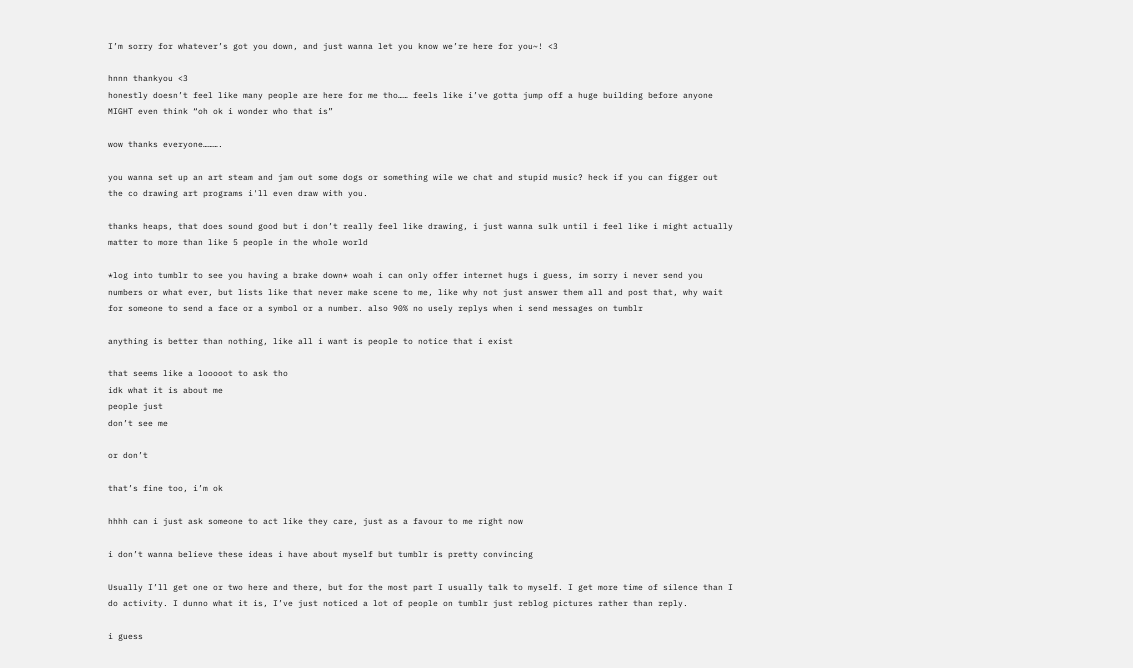I’m sorry for whatever’s got you down, and just wanna let you know we’re here for you~! <3

hnnn thankyou <3
honestly doesn’t feel like many people are here for me tho…… feels like i’ve gotta jump off a huge building before anyone MIGHT even think “oh ok i wonder who that is”

wow thanks everyone……….

you wanna set up an art steam and jam out some dogs or something wile we chat and stupid music? heck if you can figger out the co drawing art programs i'll even draw with you.

thanks heaps, that does sound good but i don’t really feel like drawing, i just wanna sulk until i feel like i might actually matter to more than like 5 people in the whole world

*log into tumblr to see you having a brake down* woah i can only offer internet hugs i guess, im sorry i never send you numbers or what ever, but lists like that never make scene to me, like why not just answer them all and post that, why wait for someone to send a face or a symbol or a number. also 90% no usely replys when i send messages on tumblr

anything is better than nothing, like all i want is people to notice that i exist

that seems like a looooot to ask tho
idk what it is about me
people just
don’t see me

or don’t

that’s fine too, i’m ok

hhhh can i just ask someone to act like they care, just as a favour to me right now

i don’t wanna believe these ideas i have about myself but tumblr is pretty convincing

Usually I’ll get one or two here and there, but for the most part I usually talk to myself. I get more time of silence than I do activity. I dunno what it is, I’ve just noticed a lot of people on tumblr just reblog pictures rather than reply.

i guess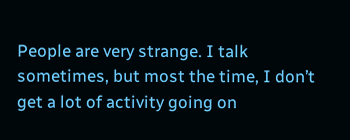People are very strange. I talk sometimes, but most the time, I don’t get a lot of activity going on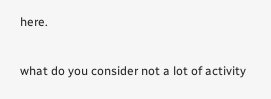here.

what do you consider not a lot of activity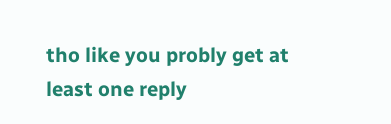tho like you probly get at least one reply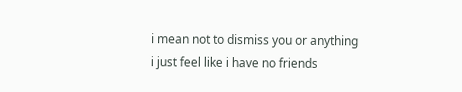i mean not to dismiss you or anything
i just feel like i have no friends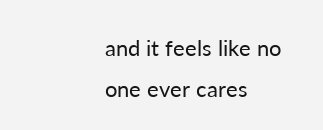and it feels like no one ever cares